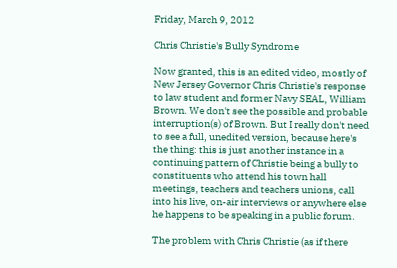Friday, March 9, 2012

Chris Christie's Bully Syndrome

Now granted, this is an edited video, mostly of New Jersey Governor Chris Christie's response to law student and former Navy SEAL, William Brown. We don't see the possible and probable interruption(s) of Brown. But I really don't need to see a full, unedited version, because here's the thing: this is just another instance in a continuing pattern of Christie being a bully to constituents who attend his town hall meetings, teachers and teachers unions, call into his live, on-air interviews or anywhere else he happens to be speaking in a public forum.

The problem with Chris Christie (as if there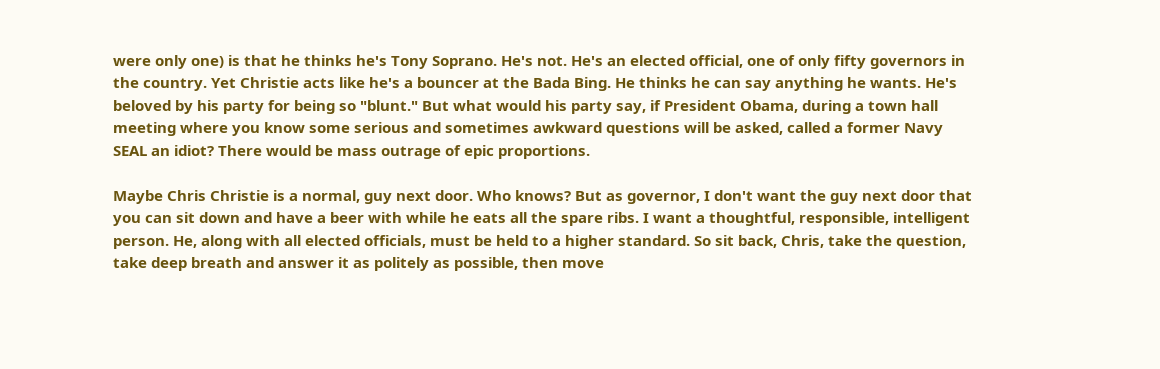were only one) is that he thinks he's Tony Soprano. He's not. He's an elected official, one of only fifty governors in the country. Yet Christie acts like he's a bouncer at the Bada Bing. He thinks he can say anything he wants. He's beloved by his party for being so "blunt." But what would his party say, if President Obama, during a town hall meeting where you know some serious and sometimes awkward questions will be asked, called a former Navy SEAL an idiot? There would be mass outrage of epic proportions.

Maybe Chris Christie is a normal, guy next door. Who knows? But as governor, I don't want the guy next door that you can sit down and have a beer with while he eats all the spare ribs. I want a thoughtful, responsible, intelligent person. He, along with all elected officials, must be held to a higher standard. So sit back, Chris, take the question, take deep breath and answer it as politely as possible, then move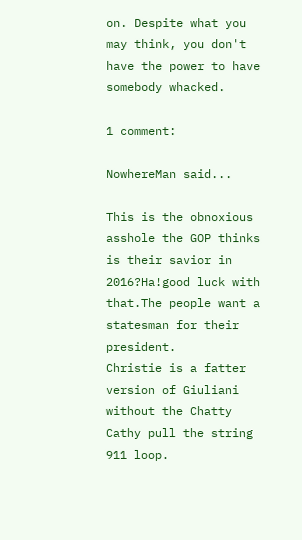on. Despite what you may think, you don't have the power to have somebody whacked.

1 comment:

NowhereMan said...

This is the obnoxious asshole the GOP thinks is their savior in 2016?Ha!good luck with that.The people want a statesman for their president.
Christie is a fatter version of Giuliani without the Chatty Cathy pull the string 911 loop.